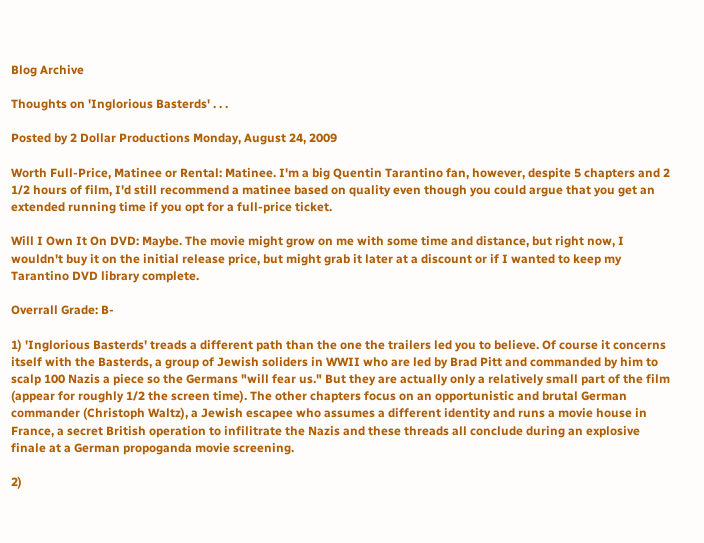Blog Archive

Thoughts on 'Inglorious Basterds' . . .

Posted by 2 Dollar Productions Monday, August 24, 2009

Worth Full-Price, Matinee or Rental: Matinee. I'm a big Quentin Tarantino fan, however, despite 5 chapters and 2 1/2 hours of film, I'd still recommend a matinee based on quality even though you could argue that you get an extended running time if you opt for a full-price ticket.

Will I Own It On DVD: Maybe. The movie might grow on me with some time and distance, but right now, I wouldn't buy it on the initial release price, but might grab it later at a discount or if I wanted to keep my Tarantino DVD library complete.

Overrall Grade: B-

1) 'Inglorious Basterds' treads a different path than the one the trailers led you to believe. Of course it concerns itself with the Basterds, a group of Jewish soliders in WWII who are led by Brad Pitt and commanded by him to scalp 100 Nazis a piece so the Germans "will fear us." But they are actually only a relatively small part of the film (appear for roughly 1/2 the screen time). The other chapters focus on an opportunistic and brutal German commander (Christoph Waltz), a Jewish escapee who assumes a different identity and runs a movie house in France, a secret British operation to infilitrate the Nazis and these threads all conclude during an explosive finale at a German propoganda movie screening.

2)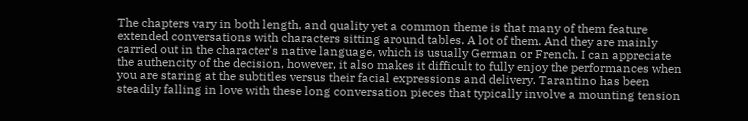The chapters vary in both length, and quality yet a common theme is that many of them feature extended conversations with characters sitting around tables. A lot of them. And they are mainly carried out in the character's native language, which is usually German or French. I can appreciate the authencity of the decision, however, it also makes it difficult to fully enjoy the performances when you are staring at the subtitles versus their facial expressions and delivery. Tarantino has been steadily falling in love with these long conversation pieces that typically involve a mounting tension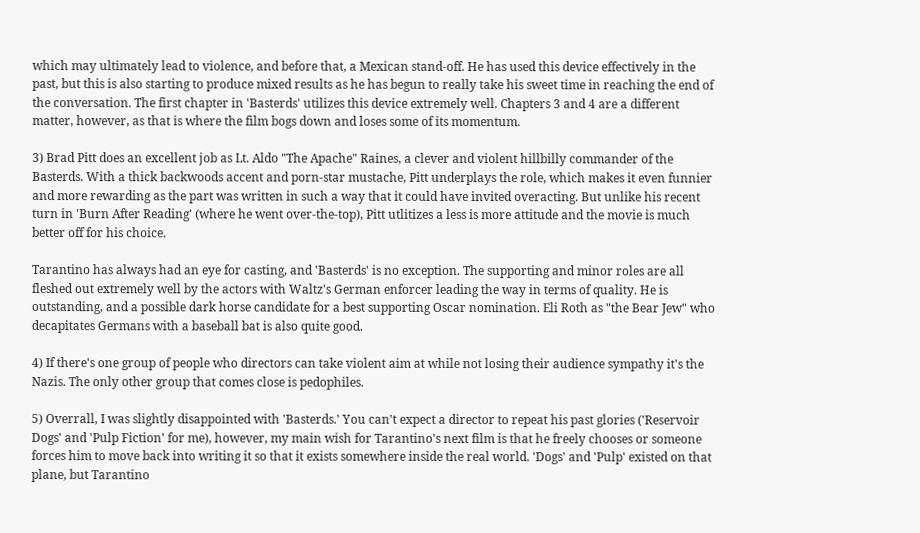which may ultimately lead to violence, and before that, a Mexican stand-off. He has used this device effectively in the past, but this is also starting to produce mixed results as he has begun to really take his sweet time in reaching the end of the conversation. The first chapter in 'Basterds' utilizes this device extremely well. Chapters 3 and 4 are a different matter, however, as that is where the film bogs down and loses some of its momentum.

3) Brad Pitt does an excellent job as Lt. Aldo "The Apache" Raines, a clever and violent hillbilly commander of the Basterds. With a thick backwoods accent and porn-star mustache, Pitt underplays the role, which makes it even funnier and more rewarding as the part was written in such a way that it could have invited overacting. But unlike his recent turn in 'Burn After Reading' (where he went over-the-top), Pitt utlitizes a less is more attitude and the movie is much better off for his choice.

Tarantino has always had an eye for casting, and 'Basterds' is no exception. The supporting and minor roles are all fleshed out extremely well by the actors with Waltz's German enforcer leading the way in terms of quality. He is outstanding, and a possible dark horse candidate for a best supporting Oscar nomination. Eli Roth as "the Bear Jew" who decapitates Germans with a baseball bat is also quite good.

4) If there's one group of people who directors can take violent aim at while not losing their audience sympathy it's the Nazis. The only other group that comes close is pedophiles.

5) Overrall, I was slightly disappointed with 'Basterds.' You can't expect a director to repeat his past glories ('Reservoir Dogs' and 'Pulp Fiction' for me), however, my main wish for Tarantino's next film is that he freely chooses or someone forces him to move back into writing it so that it exists somewhere inside the real world. 'Dogs' and 'Pulp' existed on that plane, but Tarantino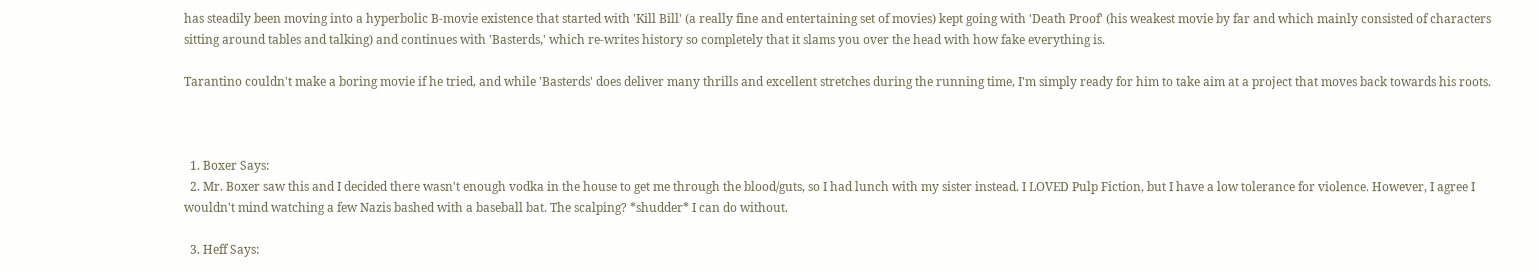has steadily been moving into a hyperbolic B-movie existence that started with 'Kill Bill' (a really fine and entertaining set of movies) kept going with 'Death Proof' (his weakest movie by far and which mainly consisted of characters sitting around tables and talking) and continues with 'Basterds,' which re-writes history so completely that it slams you over the head with how fake everything is.

Tarantino couldn't make a boring movie if he tried, and while 'Basterds' does deliver many thrills and excellent stretches during the running time, I'm simply ready for him to take aim at a project that moves back towards his roots.



  1. Boxer Says:
  2. Mr. Boxer saw this and I decided there wasn't enough vodka in the house to get me through the blood/guts, so I had lunch with my sister instead. I LOVED Pulp Fiction, but I have a low tolerance for violence. However, I agree I wouldn't mind watching a few Nazis bashed with a baseball bat. The scalping? *shudder* I can do without.

  3. Heff Says: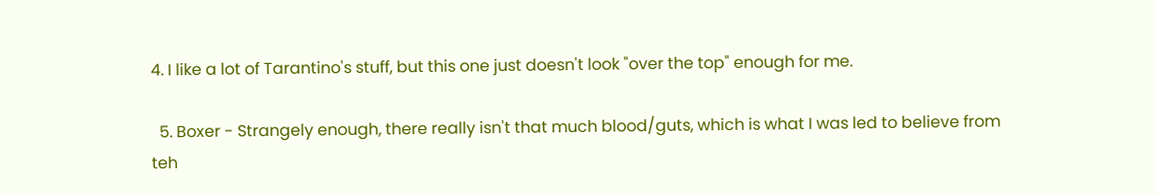4. I like a lot of Tarantino's stuff, but this one just doesn't look "over the top" enough for me.

  5. Boxer - Strangely enough, there really isn't that much blood/guts, which is what I was led to believe from teh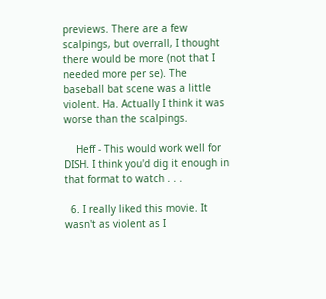previews. There are a few scalpings, but overrall, I thought there would be more (not that I needed more per se). The baseball bat scene was a little violent. Ha. Actually I think it was worse than the scalpings.

    Heff - This would work well for DISH. I think you'd dig it enough in that format to watch . . .

  6. I really liked this movie. It wasn't as violent as I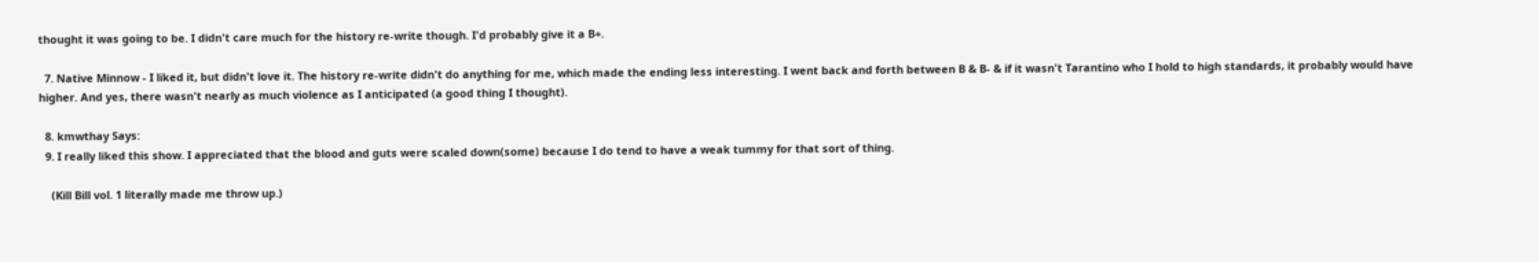thought it was going to be. I didn't care much for the history re-write though. I'd probably give it a B+.

  7. Native Minnow - I liked it, but didn't love it. The history re-write didn't do anything for me, which made the ending less interesting. I went back and forth between B & B- & if it wasn't Tarantino who I hold to high standards, it probably would have higher. And yes, there wasn't nearly as much violence as I anticipated (a good thing I thought).

  8. kmwthay Says:
  9. I really liked this show. I appreciated that the blood and guts were scaled down(some) because I do tend to have a weak tummy for that sort of thing.

    (Kill Bill vol. 1 literally made me throw up.)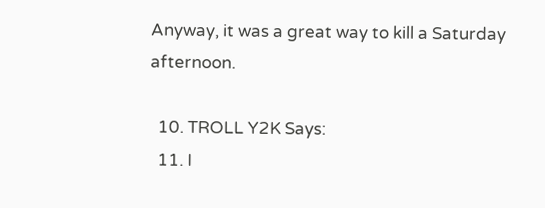Anyway, it was a great way to kill a Saturday afternoon.

  10. TROLL Y2K Says:
  11. I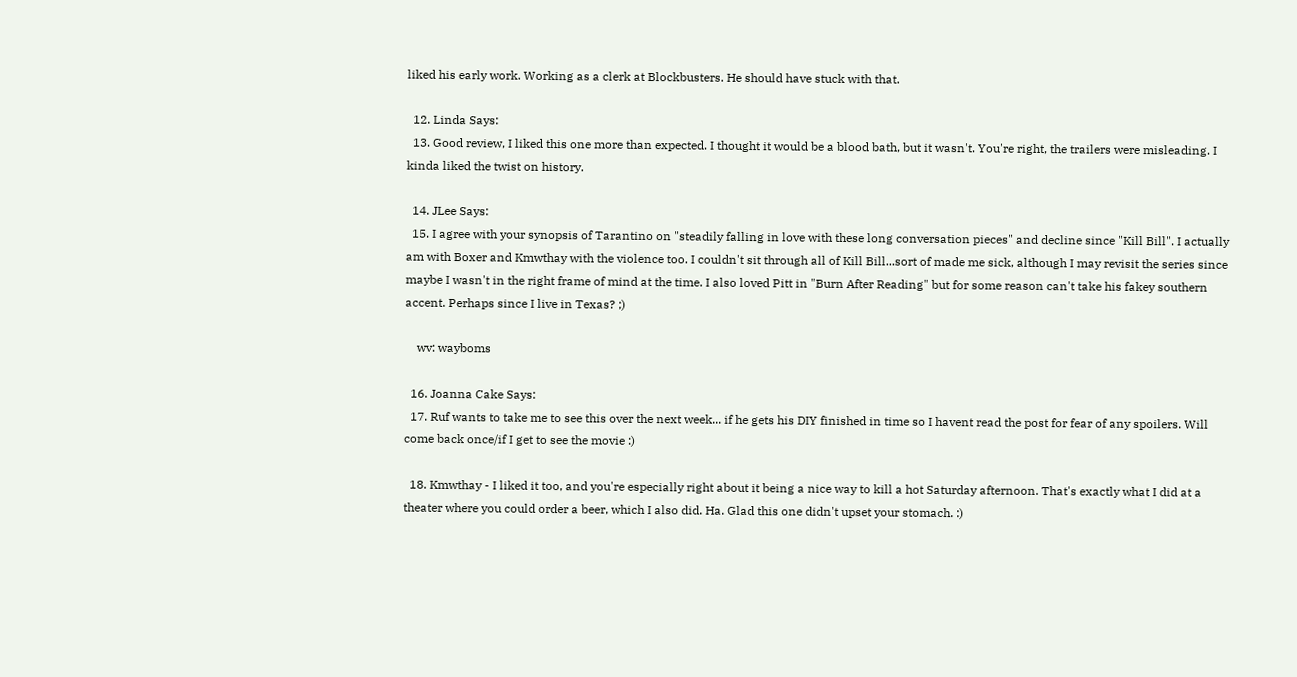liked his early work. Working as a clerk at Blockbusters. He should have stuck with that.

  12. Linda Says:
  13. Good review, I liked this one more than expected. I thought it would be a blood bath, but it wasn't. You're right, the trailers were misleading. I kinda liked the twist on history.

  14. JLee Says:
  15. I agree with your synopsis of Tarantino on "steadily falling in love with these long conversation pieces" and decline since "Kill Bill". I actually am with Boxer and Kmwthay with the violence too. I couldn't sit through all of Kill Bill...sort of made me sick, although I may revisit the series since maybe I wasn't in the right frame of mind at the time. I also loved Pitt in "Burn After Reading" but for some reason can't take his fakey southern accent. Perhaps since I live in Texas? ;)

    wv: wayboms

  16. Joanna Cake Says:
  17. Ruf wants to take me to see this over the next week... if he gets his DIY finished in time so I havent read the post for fear of any spoilers. Will come back once/if I get to see the movie :)

  18. Kmwthay - I liked it too, and you're especially right about it being a nice way to kill a hot Saturday afternoon. That's exactly what I did at a theater where you could order a beer, which I also did. Ha. Glad this one didn't upset your stomach. :)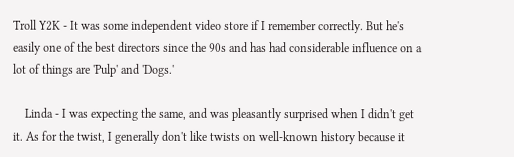Troll Y2K - It was some independent video store if I remember correctly. But he's easily one of the best directors since the 90s and has had considerable influence on a lot of things are 'Pulp' and 'Dogs.'

    Linda - I was expecting the same, and was pleasantly surprised when I didn't get it. As for the twist, I generally don't like twists on well-known history because it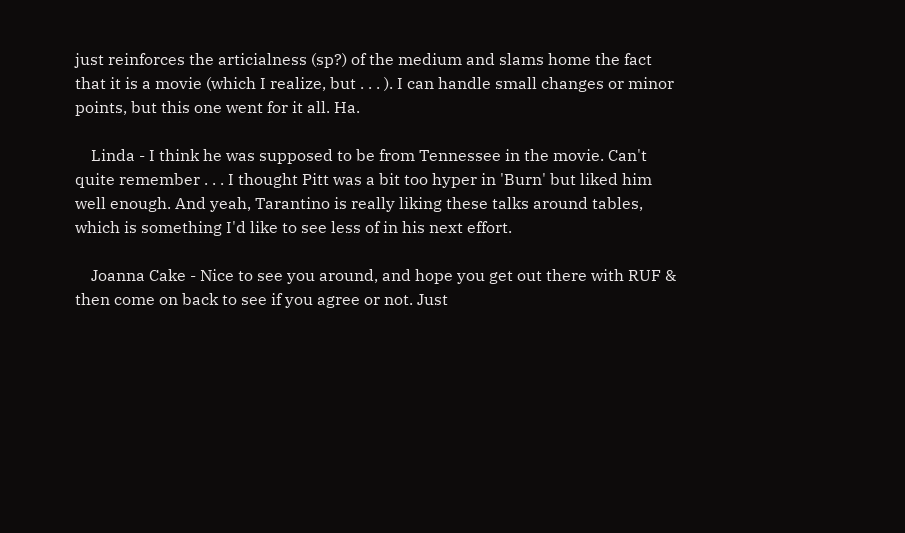just reinforces the articialness (sp?) of the medium and slams home the fact that it is a movie (which I realize, but . . . ). I can handle small changes or minor points, but this one went for it all. Ha.

    Linda - I think he was supposed to be from Tennessee in the movie. Can't quite remember . . . I thought Pitt was a bit too hyper in 'Burn' but liked him well enough. And yeah, Tarantino is really liking these talks around tables, which is something I'd like to see less of in his next effort.

    Joanna Cake - Nice to see you around, and hope you get out there with RUF & then come on back to see if you agree or not. Just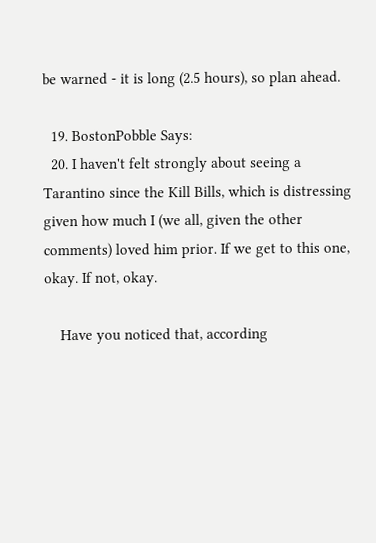be warned - it is long (2.5 hours), so plan ahead.

  19. BostonPobble Says:
  20. I haven't felt strongly about seeing a Tarantino since the Kill Bills, which is distressing given how much I (we all, given the other comments) loved him prior. If we get to this one, okay. If not, okay.

    Have you noticed that, according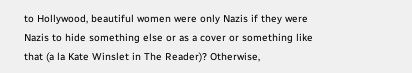to Hollywood, beautiful women were only Nazis if they were Nazis to hide something else or as a cover or something like that (a la Kate Winslet in The Reader)? Otherwise,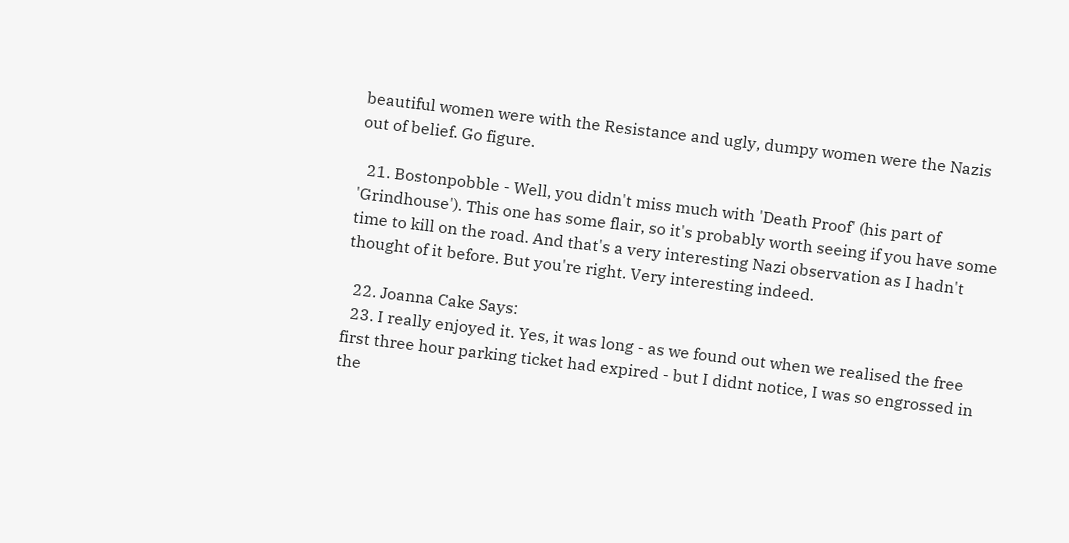beautiful women were with the Resistance and ugly, dumpy women were the Nazis out of belief. Go figure.

  21. Bostonpobble - Well, you didn't miss much with 'Death Proof' (his part of 'Grindhouse'). This one has some flair, so it's probably worth seeing if you have some time to kill on the road. And that's a very interesting Nazi observation as I hadn't thought of it before. But you're right. Very interesting indeed.

  22. Joanna Cake Says:
  23. I really enjoyed it. Yes, it was long - as we found out when we realised the free first three hour parking ticket had expired - but I didnt notice, I was so engrossed in the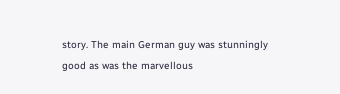story. The main German guy was stunningly good as was the marvellous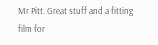Mr Pitt. Great stuff and a fitting film for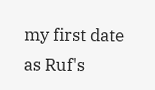my first date as Ruf's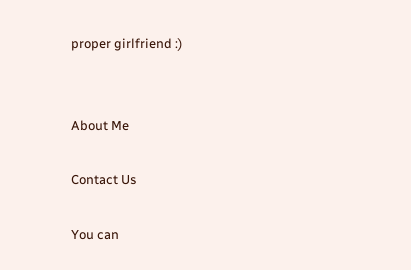proper girlfriend :)


About Me

Contact Us

You can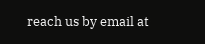reach us by email at